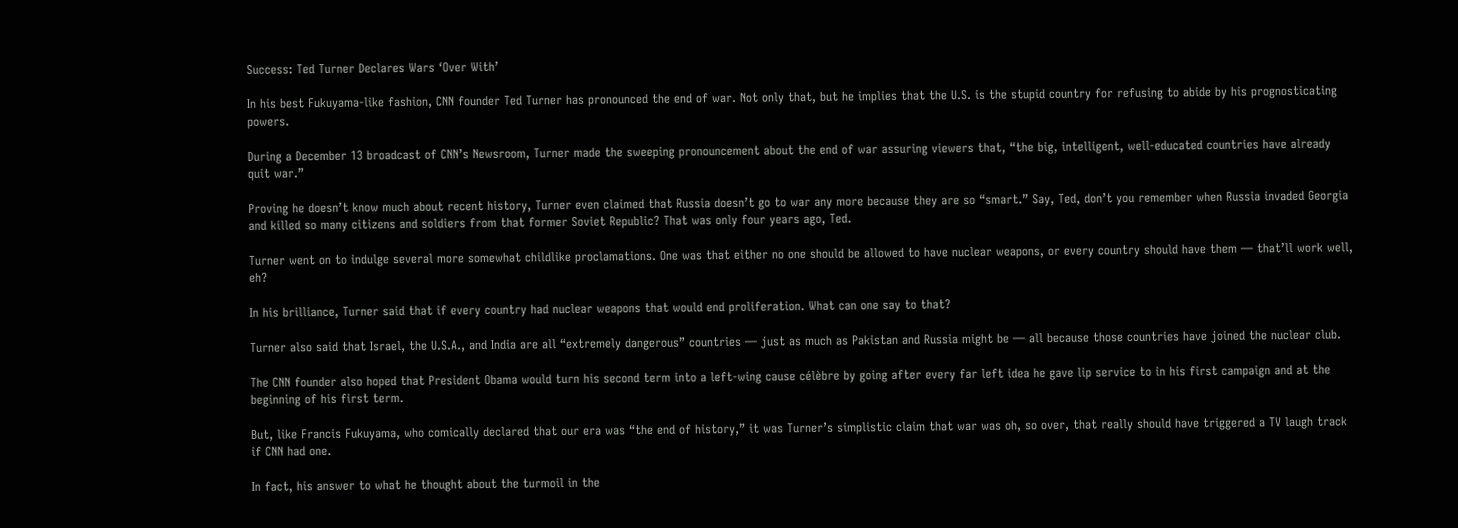Success: Ted Turner Declares Wars ‘Over With’

In his best Fukuyama-like fashion, CNN founder Ted Turner has pronounced the end of war. Not only that, but he implies that the U.S. is the stupid country for refusing to abide by his prognosticating powers.

During a December 13 broadcast of CNN’s Newsroom, Turner made the sweeping pronouncement about the end of war assuring viewers that, “the big, intelligent, well-educated countries have already quit war.”

Proving he doesn’t know much about recent history, Turner even claimed that Russia doesn’t go to war any more because they are so “smart.” Say, Ted, don’t you remember when Russia invaded Georgia and killed so many citizens and soldiers from that former Soviet Republic? That was only four years ago, Ted.

Turner went on to indulge several more somewhat childlike proclamations. One was that either no one should be allowed to have nuclear weapons, or every country should have them — that’ll work well, eh?

In his brilliance, Turner said that if every country had nuclear weapons that would end proliferation. What can one say to that?

Turner also said that Israel, the U.S.A., and India are all “extremely dangerous” countries — just as much as Pakistan and Russia might be — all because those countries have joined the nuclear club.

The CNN founder also hoped that President Obama would turn his second term into a left-wing cause célèbre by going after every far left idea he gave lip service to in his first campaign and at the beginning of his first term.

But, like Francis Fukuyama, who comically declared that our era was “the end of history,” it was Turner’s simplistic claim that war was oh, so over, that really should have triggered a TV laugh track if CNN had one.

In fact, his answer to what he thought about the turmoil in the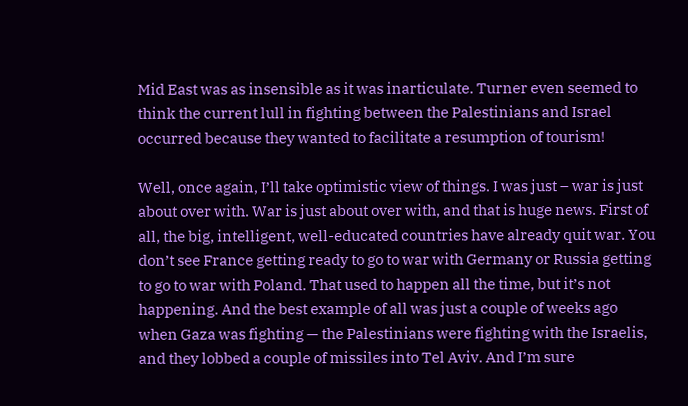Mid East was as insensible as it was inarticulate. Turner even seemed to think the current lull in fighting between the Palestinians and Israel occurred because they wanted to facilitate a resumption of tourism!

Well, once again, I’ll take optimistic view of things. I was just – war is just about over with. War is just about over with, and that is huge news. First of all, the big, intelligent, well-educated countries have already quit war. You don’t see France getting ready to go to war with Germany or Russia getting to go to war with Poland. That used to happen all the time, but it’s not happening. And the best example of all was just a couple of weeks ago when Gaza was fighting — the Palestinians were fighting with the Israelis, and they lobbed a couple of missiles into Tel Aviv. And I’m sure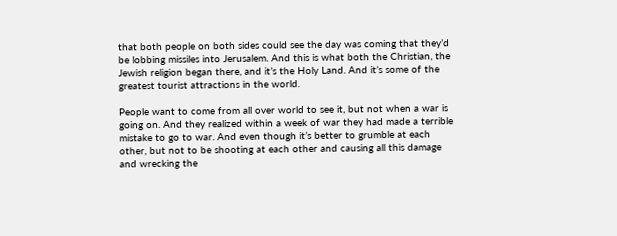that both people on both sides could see the day was coming that they’d be lobbing missiles into Jerusalem. And this is what both the Christian, the Jewish religion began there, and it’s the Holy Land. And it’s some of the greatest tourist attractions in the world.

People want to come from all over world to see it, but not when a war is going on. And they realized within a week of war they had made a terrible mistake to go to war. And even though it’s better to grumble at each other, but not to be shooting at each other and causing all this damage and wrecking the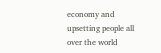economy and upsetting people all over the world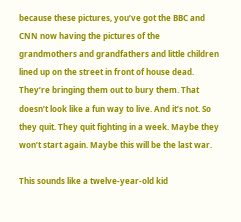because these pictures, you’ve got the BBC and CNN now having the pictures of the grandmothers and grandfathers and little children lined up on the street in front of house dead. They’re bringing them out to bury them. That doesn’t look like a fun way to live. And it’s not. So they quit. They quit fighting in a week. Maybe they won’t start again. Maybe this will be the last war.

This sounds like a twelve-year-old kid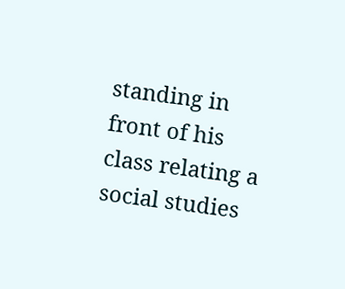standing in front of his class relating a social studies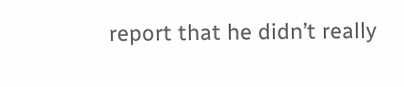report that he didn’t really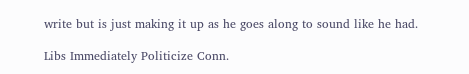write but is just making it up as he goes along to sound like he had.

Libs Immediately Politicize Conn.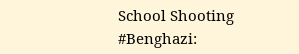School Shooting
#Benghazi: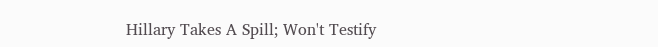Hillary Takes A Spill; Won't Testify